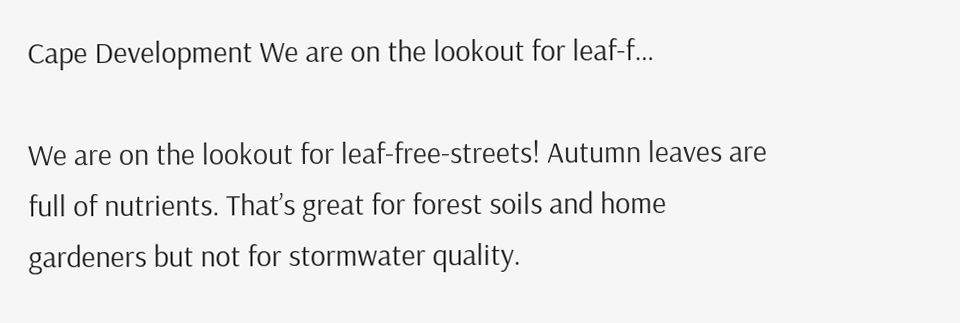Cape Development We are on the lookout for leaf-f…

We are on the lookout for leaf-free-streets! Autumn leaves are full of nutrients. That’s great for forest soils and home gardeners but not for stormwater quality.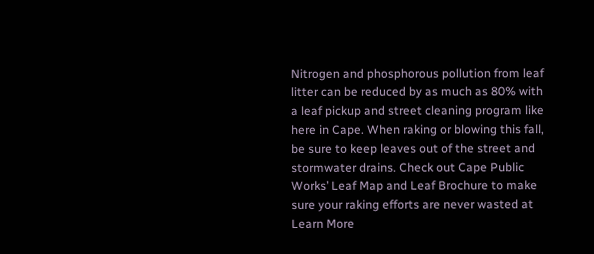Nitrogen and phosphorous pollution from leaf litter can be reduced by as much as 80% with a leaf pickup and street cleaning program like here in Cape. When raking or blowing this fall, be sure to keep leaves out of the street and stormwater drains. Check out Cape Public Works’ Leaf Map and Leaf Brochure to make sure your raking efforts are never wasted at Learn More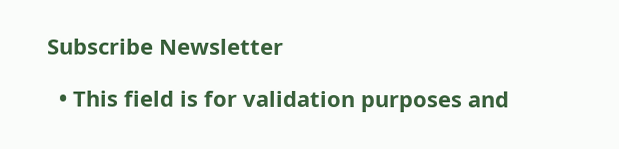Subscribe Newsletter

  • This field is for validation purposes and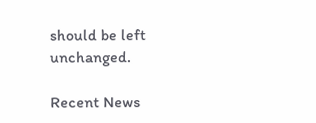should be left unchanged.

Recent News